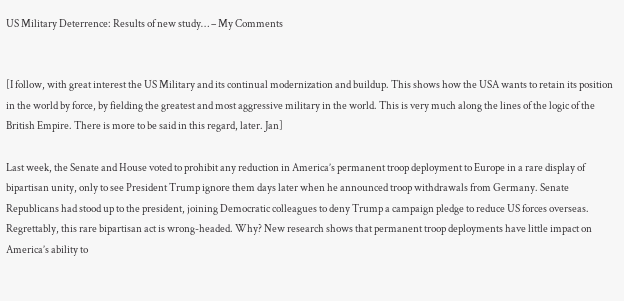US Military Deterrence: Results of new study… – My Comments


[I follow, with great interest the US Military and its continual modernization and buildup. This shows how the USA wants to retain its position in the world by force, by fielding the greatest and most aggressive military in the world. This is very much along the lines of the logic of the British Empire. There is more to be said in this regard, later. Jan]

Last week, the Senate and House voted to prohibit any reduction in America’s permanent troop deployment to Europe in a rare display of bipartisan unity, only to see President Trump ignore them days later when he announced troop withdrawals from Germany. Senate Republicans had stood up to the president, joining Democratic colleagues to deny Trump a campaign pledge to reduce US forces overseas. Regrettably, this rare bipartisan act is wrong-headed. Why? New research shows that permanent troop deployments have little impact on America’s ability to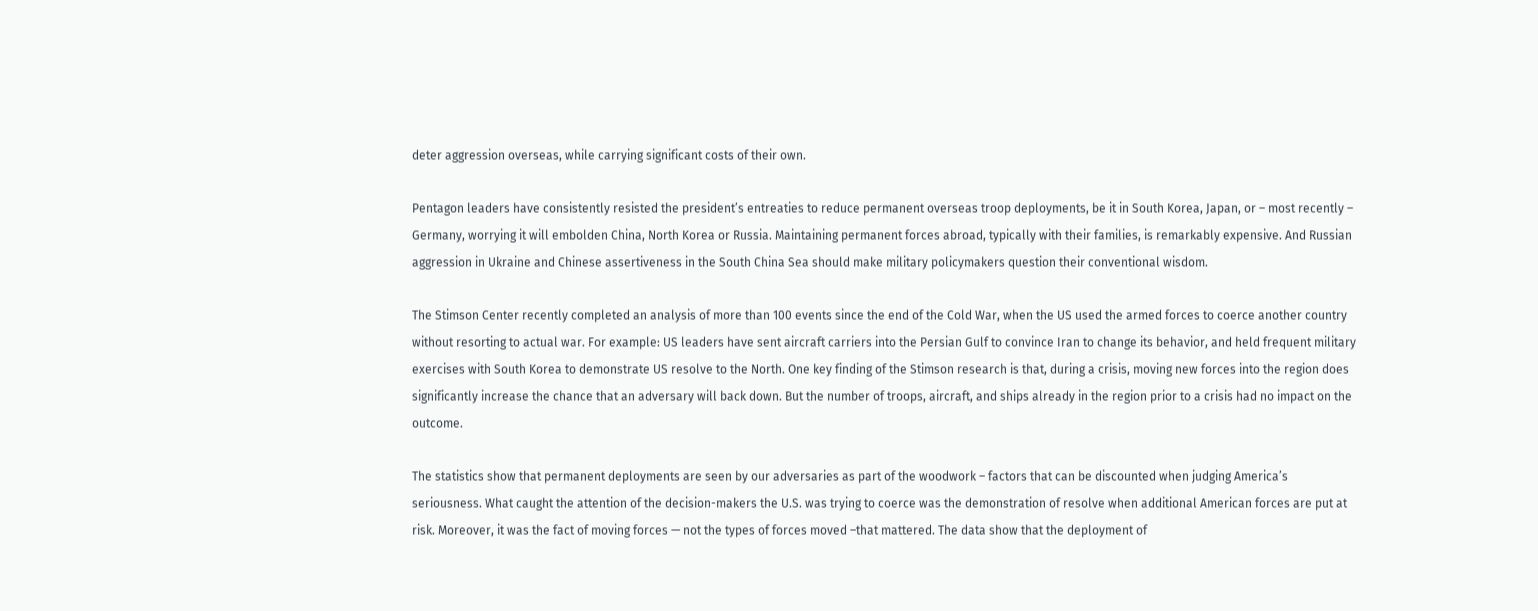deter aggression overseas, while carrying significant costs of their own.

Pentagon leaders have consistently resisted the president’s entreaties to reduce permanent overseas troop deployments, be it in South Korea, Japan, or – most recently – Germany, worrying it will embolden China, North Korea or Russia. Maintaining permanent forces abroad, typically with their families, is remarkably expensive. And Russian aggression in Ukraine and Chinese assertiveness in the South China Sea should make military policymakers question their conventional wisdom.

The Stimson Center recently completed an analysis of more than 100 events since the end of the Cold War, when the US used the armed forces to coerce another country without resorting to actual war. For example: US leaders have sent aircraft carriers into the Persian Gulf to convince Iran to change its behavior, and held frequent military exercises with South Korea to demonstrate US resolve to the North. One key finding of the Stimson research is that, during a crisis, moving new forces into the region does significantly increase the chance that an adversary will back down. But the number of troops, aircraft, and ships already in the region prior to a crisis had no impact on the outcome.

The statistics show that permanent deployments are seen by our adversaries as part of the woodwork – factors that can be discounted when judging America’s seriousness. What caught the attention of the decision-makers the U.S. was trying to coerce was the demonstration of resolve when additional American forces are put at risk. Moreover, it was the fact of moving forces — not the types of forces moved –that mattered. The data show that the deployment of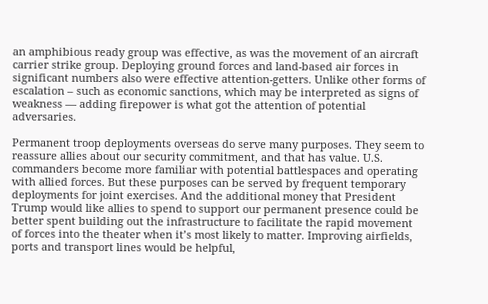an amphibious ready group was effective, as was the movement of an aircraft carrier strike group. Deploying ground forces and land-based air forces in significant numbers also were effective attention-getters. Unlike other forms of escalation – such as economic sanctions, which may be interpreted as signs of weakness — adding firepower is what got the attention of potential adversaries.

Permanent troop deployments overseas do serve many purposes. They seem to reassure allies about our security commitment, and that has value. U.S. commanders become more familiar with potential battlespaces and operating with allied forces. But these purposes can be served by frequent temporary deployments for joint exercises. And the additional money that President Trump would like allies to spend to support our permanent presence could be better spent building out the infrastructure to facilitate the rapid movement of forces into the theater when it’s most likely to matter. Improving airfields, ports and transport lines would be helpful,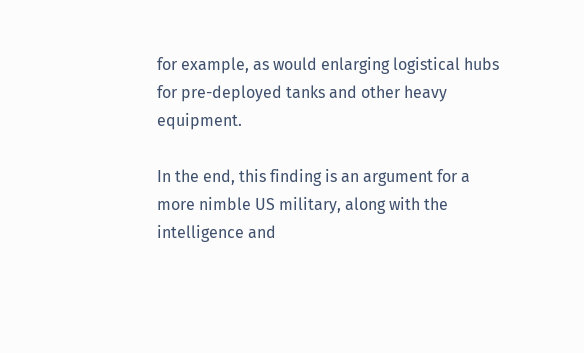for example, as would enlarging logistical hubs for pre-deployed tanks and other heavy equipment.

In the end, this finding is an argument for a more nimble US military, along with the intelligence and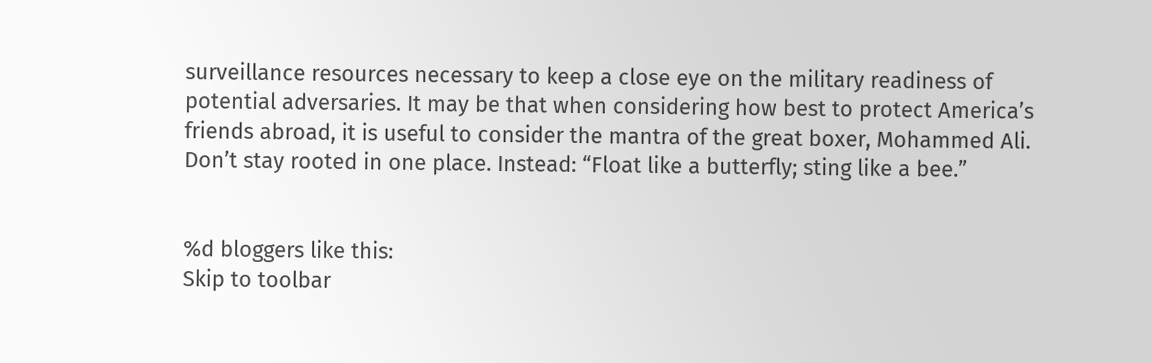surveillance resources necessary to keep a close eye on the military readiness of potential adversaries. It may be that when considering how best to protect America’s friends abroad, it is useful to consider the mantra of the great boxer, Mohammed Ali. Don’t stay rooted in one place. Instead: “Float like a butterfly; sting like a bee.”


%d bloggers like this:
Skip to toolbar